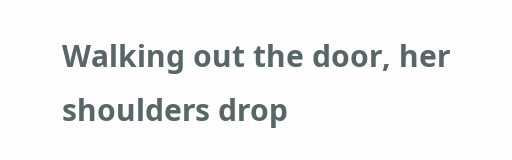Walking out the door, her shoulders drop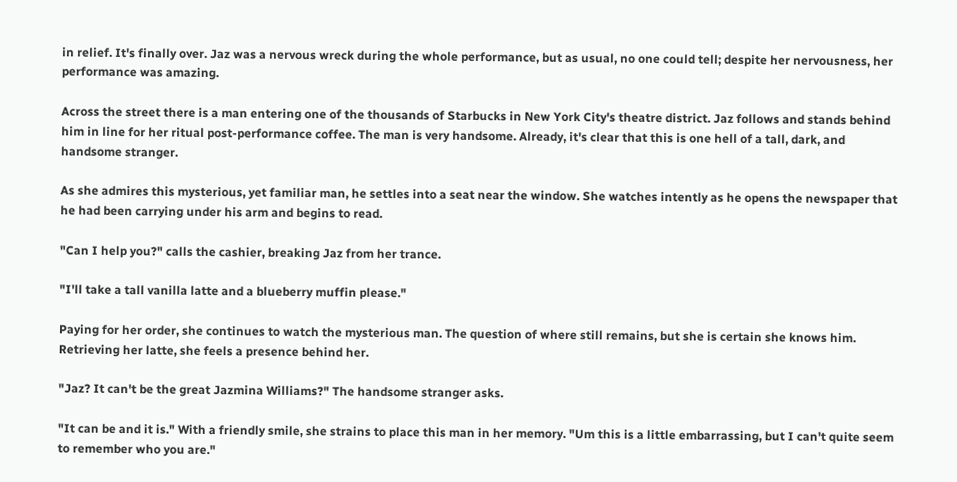in relief. It's finally over. Jaz was a nervous wreck during the whole performance, but as usual, no one could tell; despite her nervousness, her performance was amazing.

Across the street there is a man entering one of the thousands of Starbucks in New York City's theatre district. Jaz follows and stands behind him in line for her ritual post-performance coffee. The man is very handsome. Already, it's clear that this is one hell of a tall, dark, and handsome stranger.

As she admires this mysterious, yet familiar man, he settles into a seat near the window. She watches intently as he opens the newspaper that he had been carrying under his arm and begins to read.

"Can I help you?" calls the cashier, breaking Jaz from her trance.

"I'll take a tall vanilla latte and a blueberry muffin please."

Paying for her order, she continues to watch the mysterious man. The question of where still remains, but she is certain she knows him. Retrieving her latte, she feels a presence behind her.

"Jaz? It can't be the great Jazmina Williams?" The handsome stranger asks.

"It can be and it is." With a friendly smile, she strains to place this man in her memory. "Um this is a little embarrassing, but I can't quite seem to remember who you are."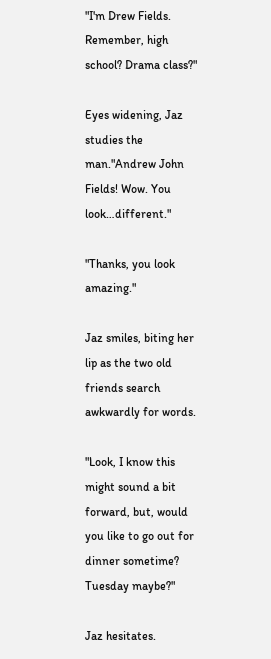"I'm Drew Fields. Remember, high school? Drama class?"

Eyes widening, Jaz studies the man."Andrew John Fields! Wow. You look…different."

"Thanks, you look amazing."

Jaz smiles, biting her lip as the two old friends search awkwardly for words.

"Look, I know this might sound a bit forward, but, would you like to go out for dinner sometime? Tuesday maybe?"

Jaz hesitates.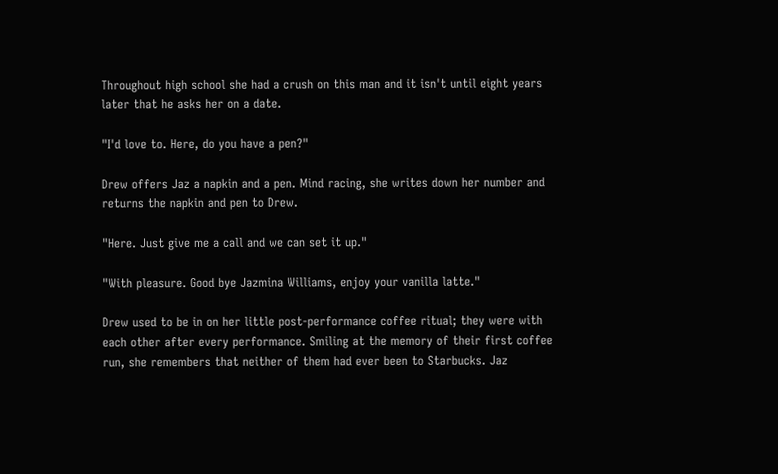Throughout high school she had a crush on this man and it isn't until eight years later that he asks her on a date.

"I'd love to. Here, do you have a pen?"

Drew offers Jaz a napkin and a pen. Mind racing, she writes down her number and returns the napkin and pen to Drew.

"Here. Just give me a call and we can set it up."

"With pleasure. Good bye Jazmina Williams, enjoy your vanilla latte."

Drew used to be in on her little post-performance coffee ritual; they were with each other after every performance. Smiling at the memory of their first coffee run, she remembers that neither of them had ever been to Starbucks. Jaz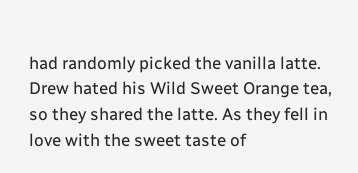had randomly picked the vanilla latte. Drew hated his Wild Sweet Orange tea, so they shared the latte. As they fell in love with the sweet taste of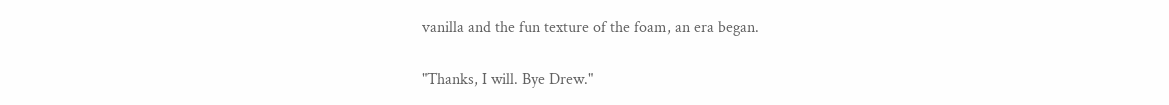vanilla and the fun texture of the foam, an era began.

"Thanks, I will. Bye Drew."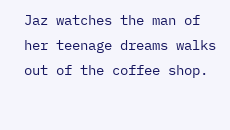Jaz watches the man of her teenage dreams walks out of the coffee shop.